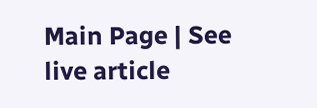Main Page | See live article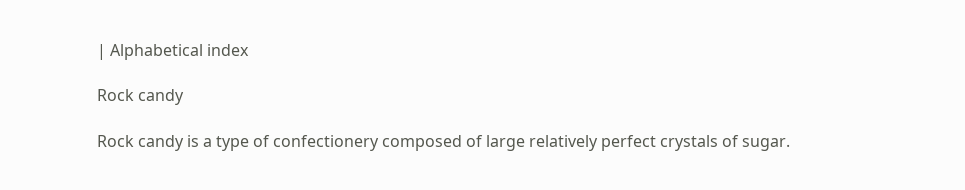| Alphabetical index

Rock candy

Rock candy is a type of confectionery composed of large relatively perfect crystals of sugar.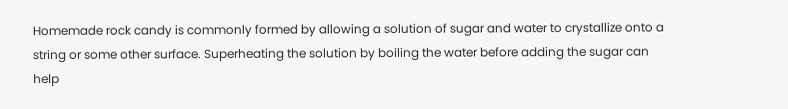Homemade rock candy is commonly formed by allowing a solution of sugar and water to crystallize onto a string or some other surface. Superheating the solution by boiling the water before adding the sugar can help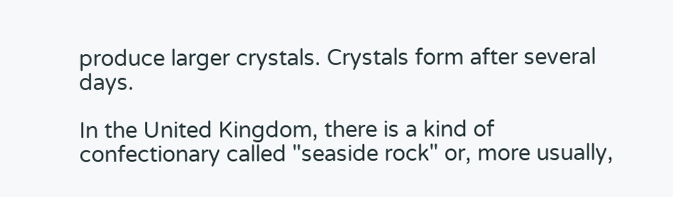produce larger crystals. Crystals form after several days.

In the United Kingdom, there is a kind of confectionary called "seaside rock" or, more usually,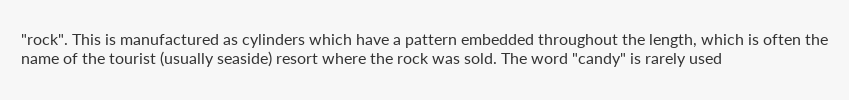"rock". This is manufactured as cylinders which have a pattern embedded throughout the length, which is often the name of the tourist (usually seaside) resort where the rock was sold. The word "candy" is rarely used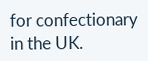for confectionary in the UK.